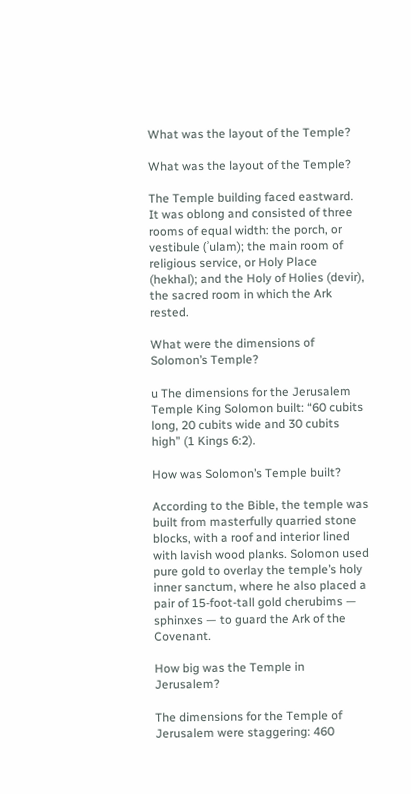What was the layout of the Temple?

What was the layout of the Temple?

The Temple building faced eastward. It was oblong and consisted of three rooms of equal width: the porch, or vestibule (ʾulam); the main room of religious service, or Holy Place (hekhal); and the Holy of Holies (devir), the sacred room in which the Ark rested.

What were the dimensions of Solomon’s Temple?

u The dimensions for the Jerusalem Temple King Solomon built: “60 cubits long, 20 cubits wide and 30 cubits high” (1 Kings 6:2).

How was Solomon’s Temple built?

According to the Bible, the temple was built from masterfully quarried stone blocks, with a roof and interior lined with lavish wood planks. Solomon used pure gold to overlay the temple’s holy inner sanctum, where he also placed a pair of 15-foot-tall gold cherubims — sphinxes — to guard the Ark of the Covenant.

How big was the Temple in Jerusalem?

The dimensions for the Temple of Jerusalem were staggering: 460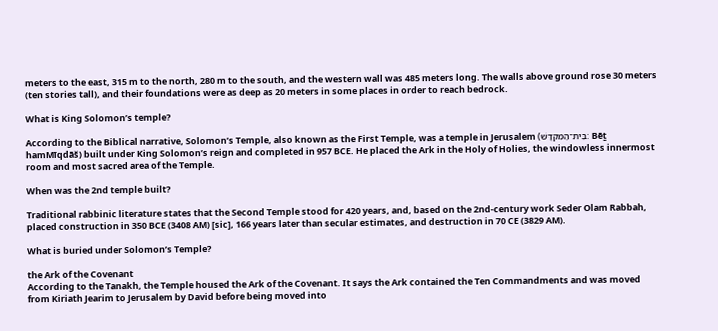meters to the east, 315 m to the north, 280 m to the south, and the western wall was 485 meters long. The walls above ground rose 30 meters (ten stories tall), and their foundations were as deep as 20 meters in some places in order to reach bedrock.

What is King Solomon’s temple?

According to the Biblical narrative, Solomon’s Temple, also known as the First Temple, was a temple in Jerusalem (בֵּית־הַמִּקְדָּשׁ: Bēṯ hamMīqdāš) built under King Solomon’s reign and completed in 957 BCE. He placed the Ark in the Holy of Holies, the windowless innermost room and most sacred area of the Temple.

When was the 2nd temple built?

Traditional rabbinic literature states that the Second Temple stood for 420 years, and, based on the 2nd-century work Seder Olam Rabbah, placed construction in 350 BCE (3408 AM) [sic], 166 years later than secular estimates, and destruction in 70 CE (3829 AM).

What is buried under Solomon’s Temple?

the Ark of the Covenant
According to the Tanakh, the Temple housed the Ark of the Covenant. It says the Ark contained the Ten Commandments and was moved from Kiriath Jearim to Jerusalem by David before being moved into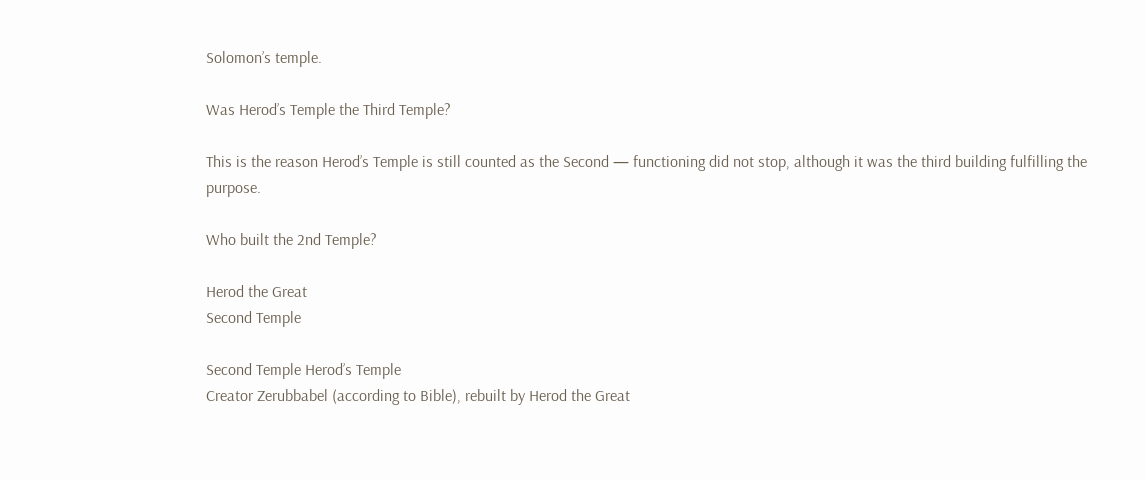Solomon’s temple.

Was Herod’s Temple the Third Temple?

This is the reason Herod’s Temple is still counted as the Second — functioning did not stop, although it was the third building fulfilling the purpose.

Who built the 2nd Temple?

Herod the Great
Second Temple

Second Temple Herod’s Temple
Creator Zerubbabel (according to Bible), rebuilt by Herod the Great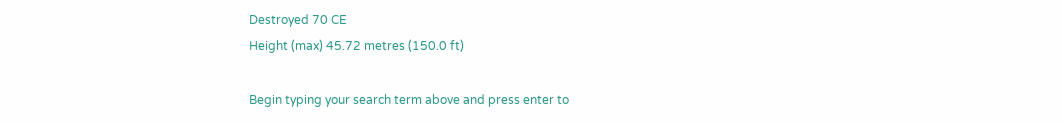Destroyed 70 CE
Height (max) 45.72 metres (150.0 ft)

Begin typing your search term above and press enter to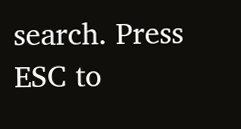search. Press ESC to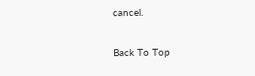cancel.

Back To Top